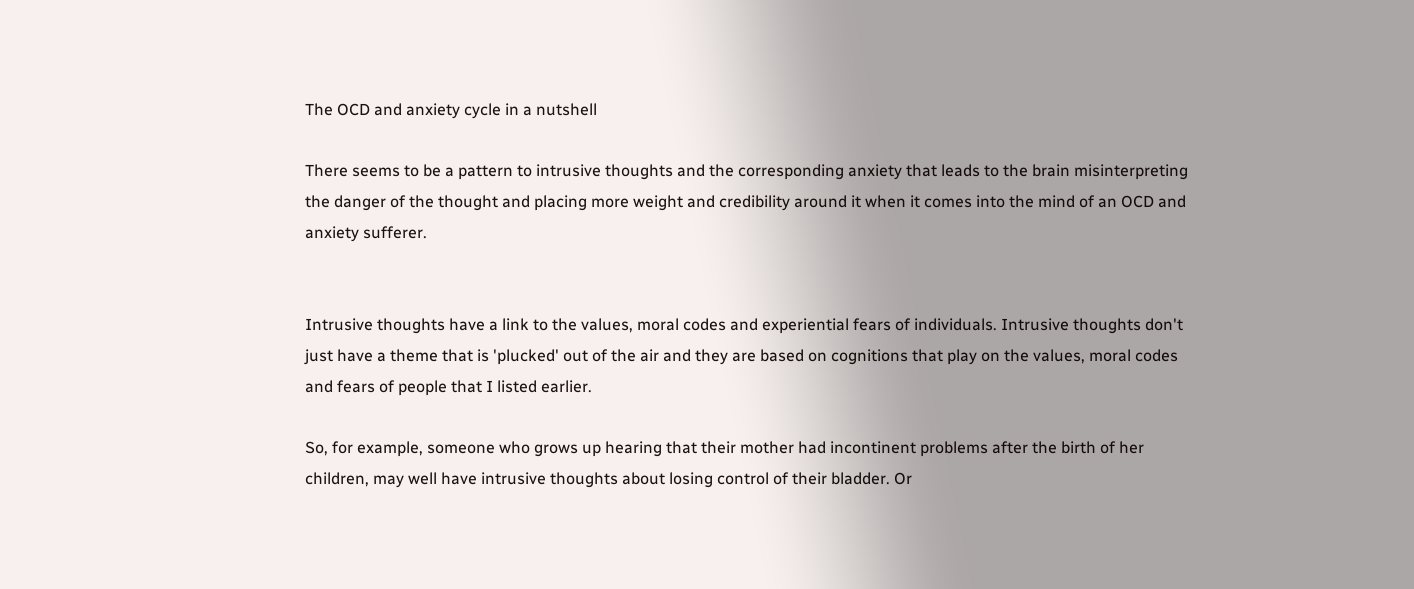The OCD and anxiety cycle in a nutshell

There seems to be a pattern to intrusive thoughts and the corresponding anxiety that leads to the brain misinterpreting the danger of the thought and placing more weight and credibility around it when it comes into the mind of an OCD and anxiety sufferer.


Intrusive thoughts have a link to the values, moral codes and experiential fears of individuals. Intrusive thoughts don't just have a theme that is 'plucked' out of the air and they are based on cognitions that play on the values, moral codes and fears of people that I listed earlier.

So, for example, someone who grows up hearing that their mother had incontinent problems after the birth of her children, may well have intrusive thoughts about losing control of their bladder. Or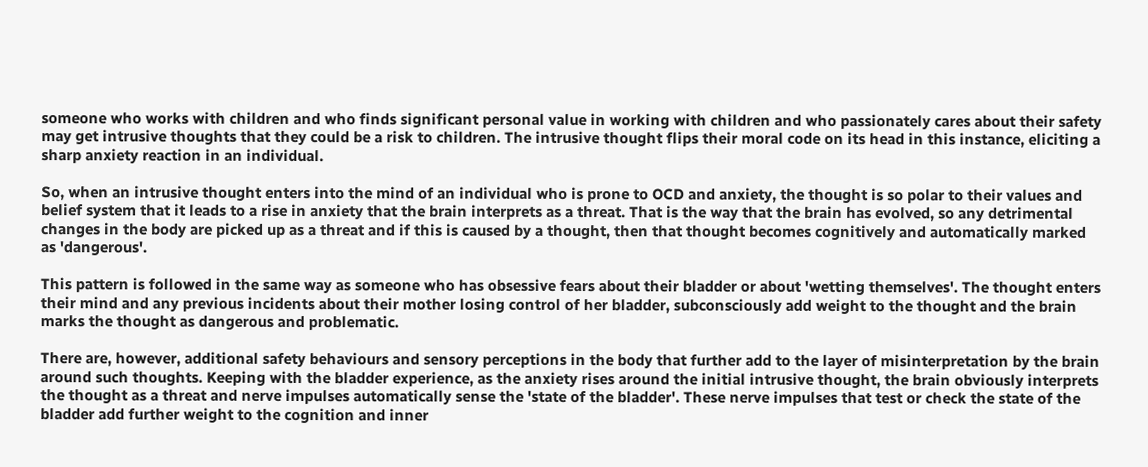someone who works with children and who finds significant personal value in working with children and who passionately cares about their safety may get intrusive thoughts that they could be a risk to children. The intrusive thought flips their moral code on its head in this instance, eliciting a sharp anxiety reaction in an individual.

So, when an intrusive thought enters into the mind of an individual who is prone to OCD and anxiety, the thought is so polar to their values and belief system that it leads to a rise in anxiety that the brain interprets as a threat. That is the way that the brain has evolved, so any detrimental changes in the body are picked up as a threat and if this is caused by a thought, then that thought becomes cognitively and automatically marked as 'dangerous'.

This pattern is followed in the same way as someone who has obsessive fears about their bladder or about 'wetting themselves'. The thought enters their mind and any previous incidents about their mother losing control of her bladder, subconsciously add weight to the thought and the brain marks the thought as dangerous and problematic.

There are, however, additional safety behaviours and sensory perceptions in the body that further add to the layer of misinterpretation by the brain around such thoughts. Keeping with the bladder experience, as the anxiety rises around the initial intrusive thought, the brain obviously interprets the thought as a threat and nerve impulses automatically sense the 'state of the bladder'. These nerve impulses that test or check the state of the bladder add further weight to the cognition and inner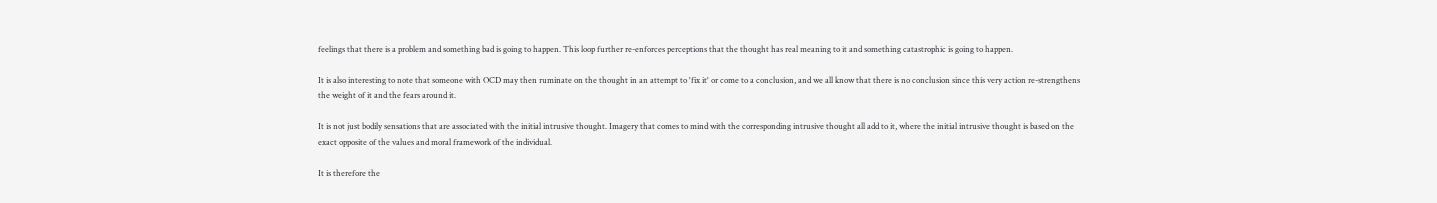feelings that there is a problem and something bad is going to happen. This loop further re-enforces perceptions that the thought has real meaning to it and something catastrophic is going to happen.

It is also interesting to note that someone with OCD may then ruminate on the thought in an attempt to 'fix it' or come to a conclusion, and we all know that there is no conclusion since this very action re-strengthens the weight of it and the fears around it.

It is not just bodily sensations that are associated with the initial intrusive thought. Imagery that comes to mind with the corresponding intrusive thought all add to it, where the initial intrusive thought is based on the exact opposite of the values and moral framework of the individual.

It is therefore the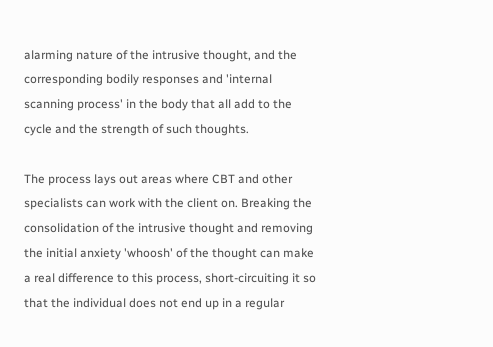alarming nature of the intrusive thought, and the corresponding bodily responses and 'internal scanning process' in the body that all add to the cycle and the strength of such thoughts.

The process lays out areas where CBT and other specialists can work with the client on. Breaking the consolidation of the intrusive thought and removing the initial anxiety 'whoosh' of the thought can make a real difference to this process, short-circuiting it so that the individual does not end up in a regular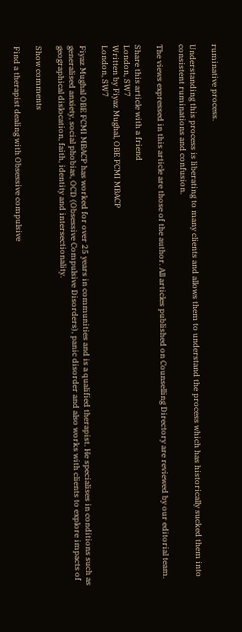ruminative process.

Understanding this process is liberating to many clients and allows them to understand the process which has historically sucked them into consistent ruminations and confusion.

The views expressed in this article are those of the author. All articles published on Counselling Directory are reviewed by our editorial team.

Share this article with a friend
London, SW7
Written by Fiyaz Mughal, OBE FCMI MBACP
London, SW7

Fiyaz Mughal OBE FCMI MBACP has worked for over 25 years in communities and is a qualified therapist. He specialises in conditions such as generalised anxiety, social phobias, OCD (Obsessive Compulsive Disorders), panic disorder and also works with clients to explore impacts of geographical dislocation, faith, identity and intersectionality.

Show comments

Find a therapist dealing with Obsessive compulsive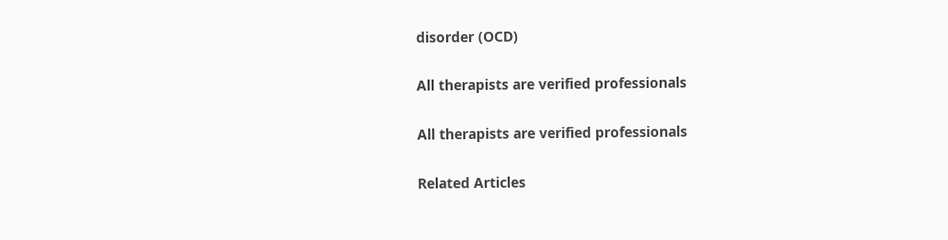disorder (OCD)

All therapists are verified professionals

All therapists are verified professionals

Related Articles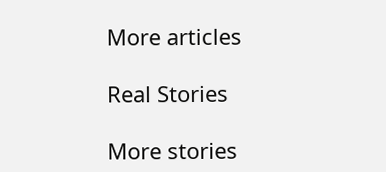More articles

Real Stories

More stories